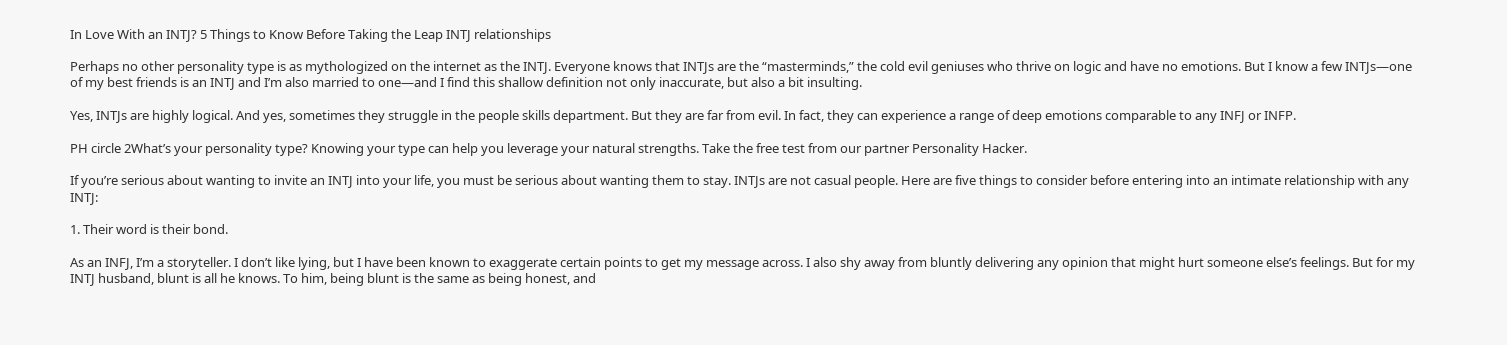In Love With an INTJ? 5 Things to Know Before Taking the Leap INTJ relationships

Perhaps no other personality type is as mythologized on the internet as the INTJ. Everyone knows that INTJs are the “masterminds,” the cold evil geniuses who thrive on logic and have no emotions. But I know a few INTJs—one of my best friends is an INTJ and I’m also married to one—and I find this shallow definition not only inaccurate, but also a bit insulting.

Yes, INTJs are highly logical. And yes, sometimes they struggle in the people skills department. But they are far from evil. In fact, they can experience a range of deep emotions comparable to any INFJ or INFP.

PH circle 2What’s your personality type? Knowing your type can help you leverage your natural strengths. Take the free test from our partner Personality Hacker.

If you’re serious about wanting to invite an INTJ into your life, you must be serious about wanting them to stay. INTJs are not casual people. Here are five things to consider before entering into an intimate relationship with any INTJ:

1. Their word is their bond.

As an INFJ, I’m a storyteller. I don’t like lying, but I have been known to exaggerate certain points to get my message across. I also shy away from bluntly delivering any opinion that might hurt someone else’s feelings. But for my INTJ husband, blunt is all he knows. To him, being blunt is the same as being honest, and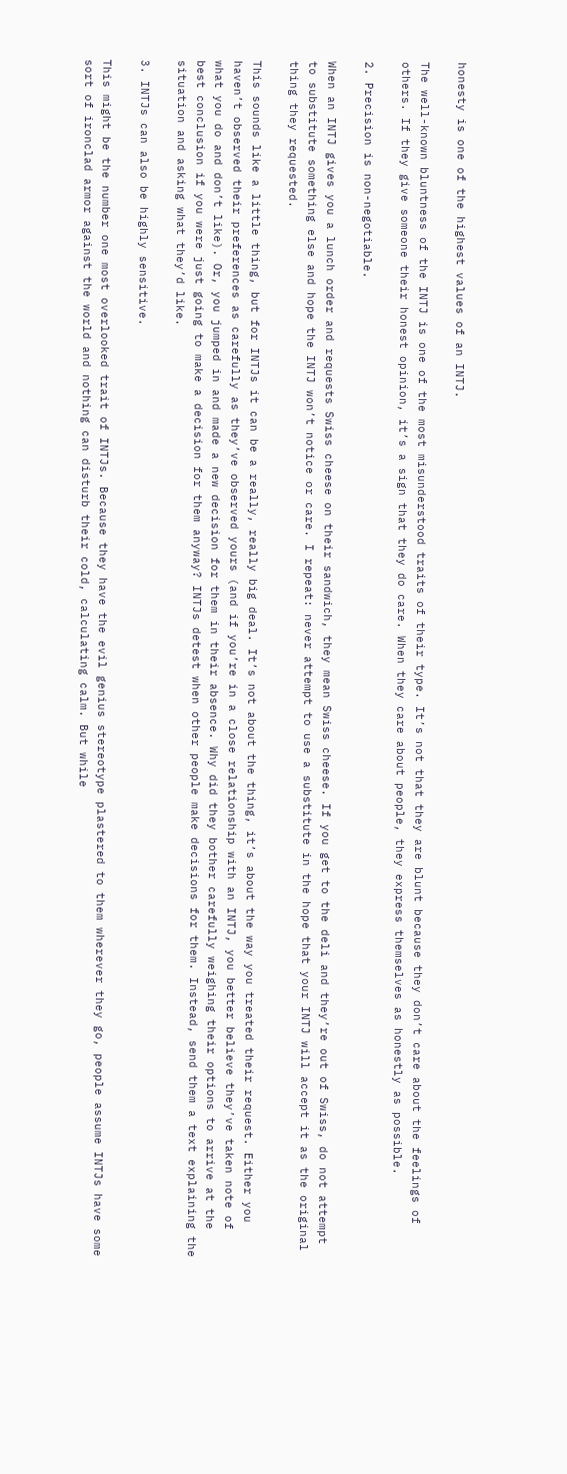honesty is one of the highest values of an INTJ.

The well-known bluntness of the INTJ is one of the most misunderstood traits of their type. It’s not that they are blunt because they don’t care about the feelings of others. If they give someone their honest opinion, it’s a sign that they do care. When they care about people, they express themselves as honestly as possible.

2. Precision is non-negotiable.

When an INTJ gives you a lunch order and requests Swiss cheese on their sandwich, they mean Swiss cheese. If you get to the deli and they’re out of Swiss, do not attempt to substitute something else and hope the INTJ won’t notice or care. I repeat: never attempt to use a substitute in the hope that your INTJ will accept it as the original thing they requested.

This sounds like a little thing, but for INTJs it can be a really, really big deal. It’s not about the thing, it’s about the way you treated their request. Either you haven’t observed their preferences as carefully as they’ve observed yours (and if you’re in a close relationship with an INTJ, you better believe they’ve taken note of what you do and don’t like). Or, you jumped in and made a new decision for them in their absence. Why did they bother carefully weighing their options to arrive at the best conclusion if you were just going to make a decision for them anyway? INTJs detest when other people make decisions for them. Instead, send them a text explaining the situation and asking what they’d like.

3. INTJs can also be highly sensitive.

This might be the number one most overlooked trait of INTJs. Because they have the evil genius stereotype plastered to them wherever they go, people assume INTJs have some sort of ironclad armor against the world and nothing can disturb their cold, calculating calm. But while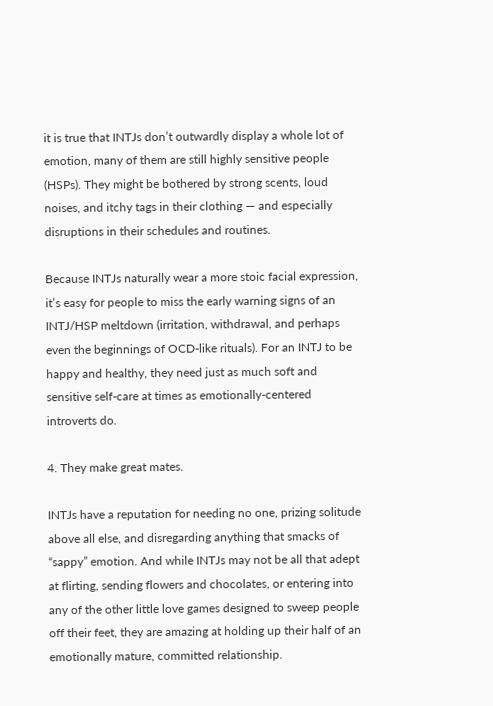it is true that INTJs don’t outwardly display a whole lot of emotion, many of them are still highly sensitive people (HSPs). They might be bothered by strong scents, loud noises, and itchy tags in their clothing — and especially disruptions in their schedules and routines.

Because INTJs naturally wear a more stoic facial expression, it’s easy for people to miss the early warning signs of an INTJ/HSP meltdown (irritation, withdrawal, and perhaps even the beginnings of OCD-like rituals). For an INTJ to be happy and healthy, they need just as much soft and sensitive self-care at times as emotionally-centered introverts do.

4. They make great mates.

INTJs have a reputation for needing no one, prizing solitude above all else, and disregarding anything that smacks of “sappy” emotion. And while INTJs may not be all that adept at flirting, sending flowers and chocolates, or entering into any of the other little love games designed to sweep people off their feet, they are amazing at holding up their half of an emotionally mature, committed relationship.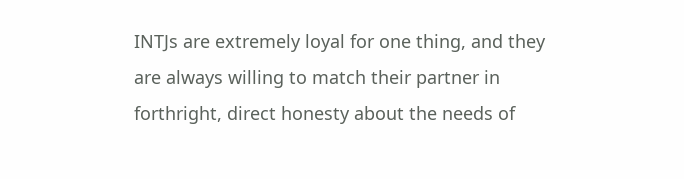INTJs are extremely loyal for one thing, and they are always willing to match their partner in forthright, direct honesty about the needs of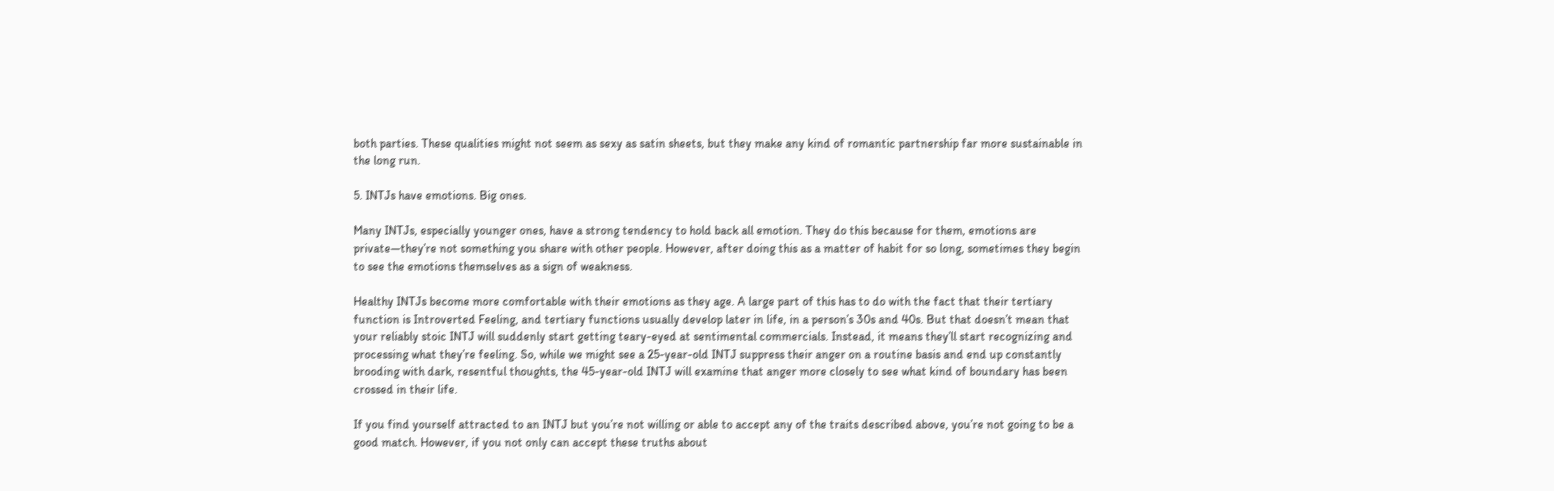both parties. These qualities might not seem as sexy as satin sheets, but they make any kind of romantic partnership far more sustainable in the long run.

5. INTJs have emotions. Big ones.

Many INTJs, especially younger ones, have a strong tendency to hold back all emotion. They do this because for them, emotions are private—they’re not something you share with other people. However, after doing this as a matter of habit for so long, sometimes they begin to see the emotions themselves as a sign of weakness.

Healthy INTJs become more comfortable with their emotions as they age. A large part of this has to do with the fact that their tertiary function is Introverted Feeling, and tertiary functions usually develop later in life, in a person’s 30s and 40s. But that doesn’t mean that your reliably stoic INTJ will suddenly start getting teary-eyed at sentimental commercials. Instead, it means they’ll start recognizing and processing what they’re feeling. So, while we might see a 25-year-old INTJ suppress their anger on a routine basis and end up constantly brooding with dark, resentful thoughts, the 45-year-old INTJ will examine that anger more closely to see what kind of boundary has been crossed in their life.

If you find yourself attracted to an INTJ but you’re not willing or able to accept any of the traits described above, you’re not going to be a good match. However, if you not only can accept these truths about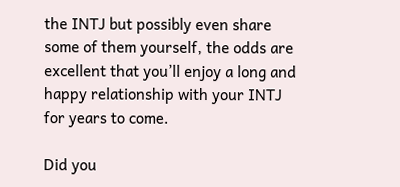the INTJ but possibly even share some of them yourself, the odds are excellent that you’ll enjoy a long and happy relationship with your INTJ for years to come.

Did you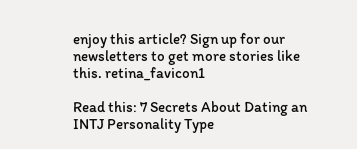enjoy this article? Sign up for our newsletters to get more stories like this. retina_favicon1

Read this: 7 Secrets About Dating an INTJ Personality Type